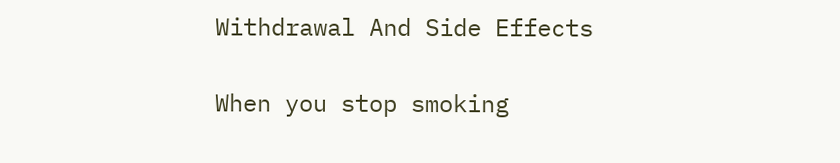Withdrawal And Side Effects

When you stop smoking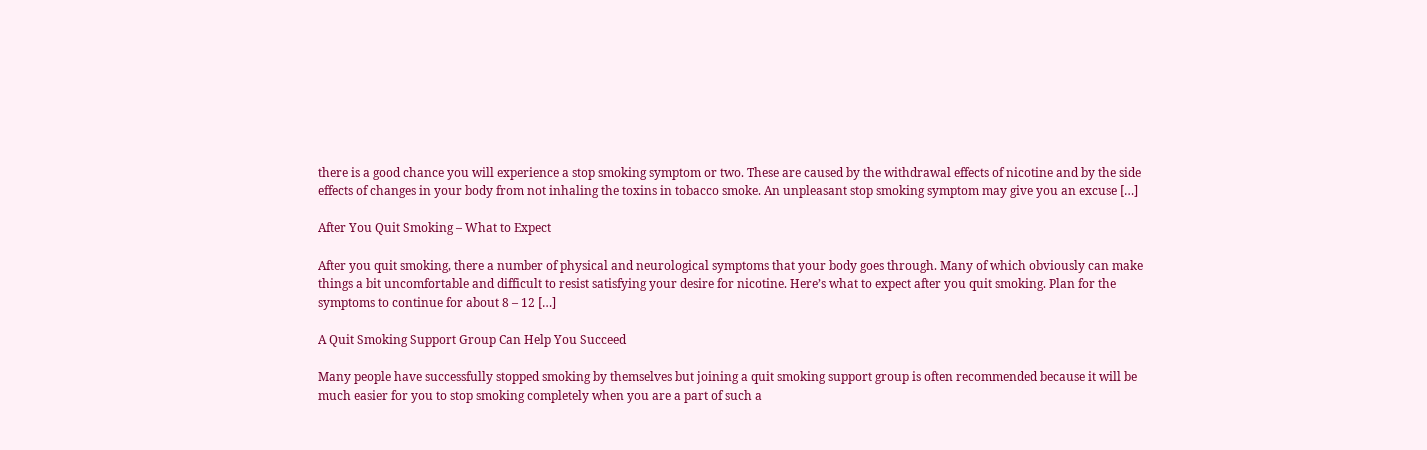there is a good chance you will experience a stop smoking symptom or two. These are caused by the withdrawal effects of nicotine and by the side effects of changes in your body from not inhaling the toxins in tobacco smoke. An unpleasant stop smoking symptom may give you an excuse […]

After You Quit Smoking – What to Expect

After you quit smoking, there a number of physical and neurological symptoms that your body goes through. Many of which obviously can make things a bit uncomfortable and difficult to resist satisfying your desire for nicotine. Here’s what to expect after you quit smoking. Plan for the symptoms to continue for about 8 – 12 […]

A Quit Smoking Support Group Can Help You Succeed

Many people have successfully stopped smoking by themselves but joining a quit smoking support group is often recommended because it will be much easier for you to stop smoking completely when you are a part of such a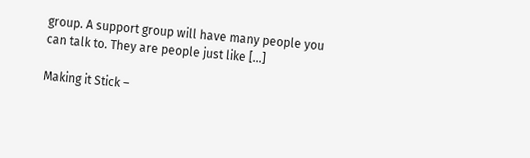group. A support group will have many people you can talk to. They are people just like […]

Making it Stick –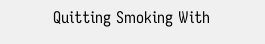Quitting Smoking With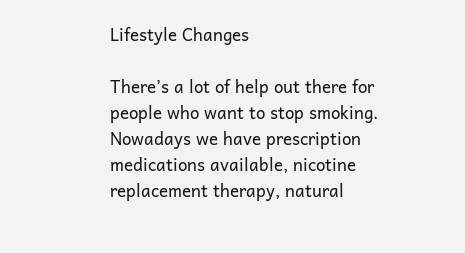Lifestyle Changes

There’s a lot of help out there for people who want to stop smoking. Nowadays we have prescription medications available, nicotine replacement therapy, natural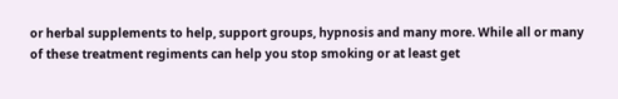or herbal supplements to help, support groups, hypnosis and many more. While all or many of these treatment regiments can help you stop smoking or at least get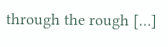through the rough […]